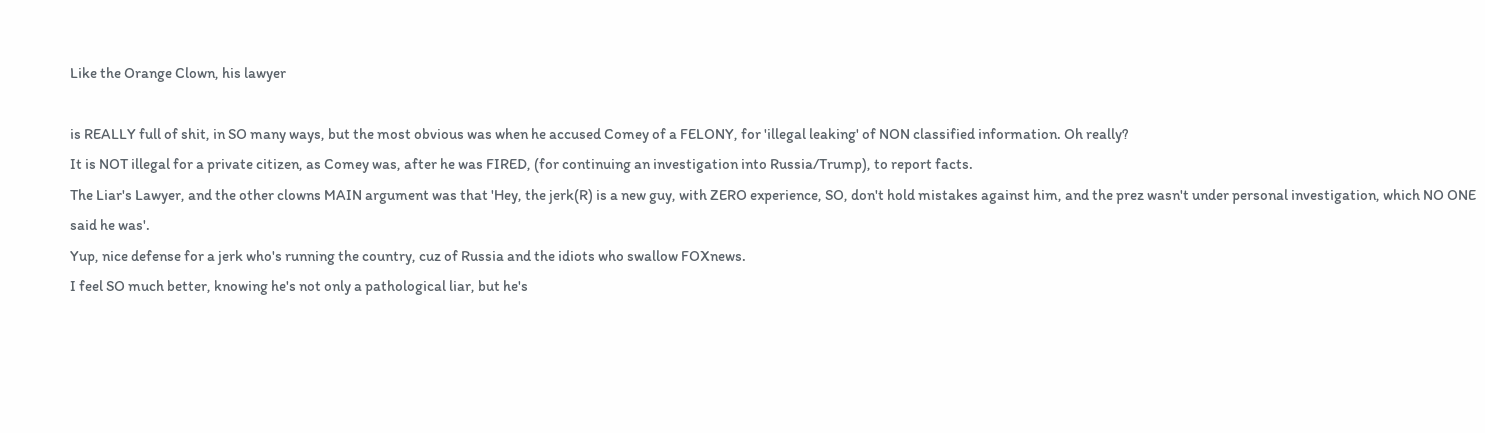Like the Orange Clown, his lawyer

is REALLY full of shit, in SO many ways, but the most obvious was when he accused Comey of a FELONY, for 'illegal leaking' of NON classified information. Oh really?
It is NOT illegal for a private citizen, as Comey was, after he was FIRED, (for continuing an investigation into Russia/Trump), to report facts.
The Liar's Lawyer, and the other clowns MAIN argument was that 'Hey, the jerk(R) is a new guy, with ZERO experience, SO, don't hold mistakes against him, and the prez wasn't under personal investigation, which NO ONE said he was'.
Yup, nice defense for a jerk who's running the country, cuz of Russia and the idiots who swallow FOXnews.
I feel SO much better, knowing he's not only a pathological liar, but he's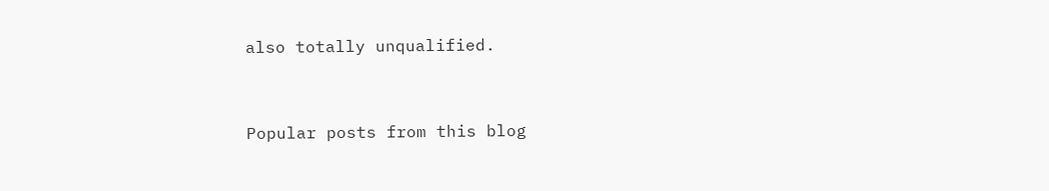also totally unqualified.


Popular posts from this blog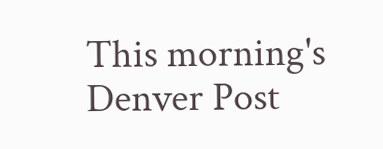This morning's Denver Post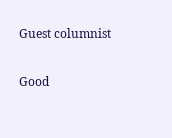Guest columnist

Good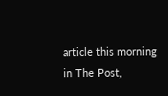article this morning in The Post,